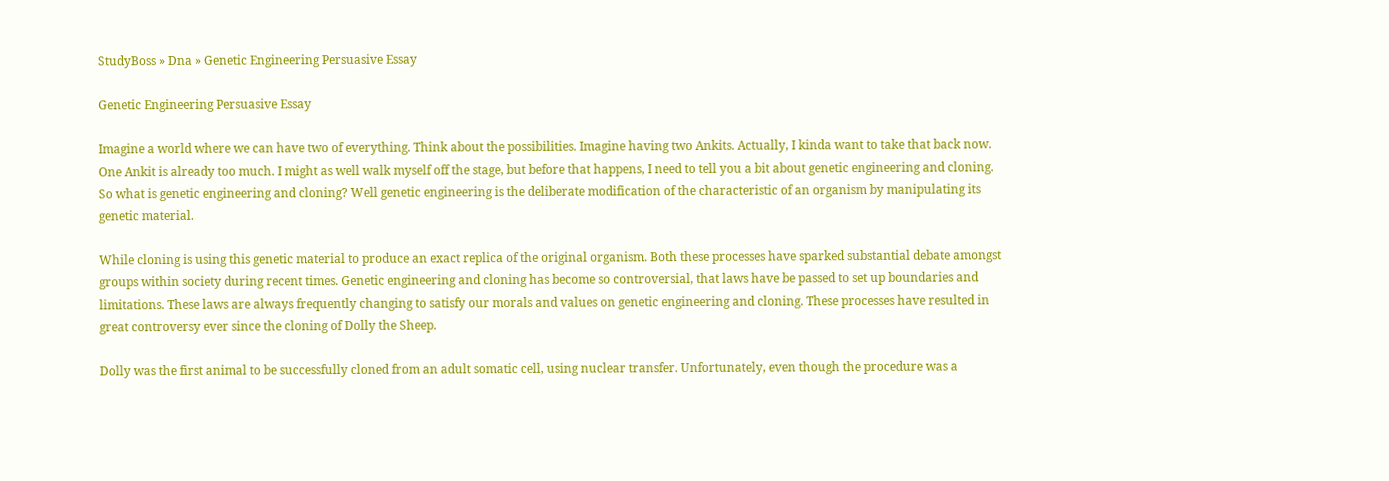StudyBoss » Dna » Genetic Engineering Persuasive Essay

Genetic Engineering Persuasive Essay

Imagine a world where we can have two of everything. Think about the possibilities. Imagine having two Ankits. Actually, I kinda want to take that back now. One Ankit is already too much. I might as well walk myself off the stage, but before that happens, I need to tell you a bit about genetic engineering and cloning. So what is genetic engineering and cloning? Well genetic engineering is the deliberate modification of the characteristic of an organism by manipulating its genetic material.

While cloning is using this genetic material to produce an exact replica of the original organism. Both these processes have sparked substantial debate amongst groups within society during recent times. Genetic engineering and cloning has become so controversial, that laws have be passed to set up boundaries and limitations. These laws are always frequently changing to satisfy our morals and values on genetic engineering and cloning. These processes have resulted in great controversy ever since the cloning of Dolly the Sheep.

Dolly was the first animal to be successfully cloned from an adult somatic cell, using nuclear transfer. Unfortunately, even though the procedure was a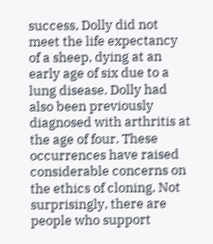success, Dolly did not meet the life expectancy of a sheep, dying at an early age of six due to a lung disease. Dolly had also been previously diagnosed with arthritis at the age of four. These occurrences have raised considerable concerns on the ethics of cloning. Not surprisingly, there are people who support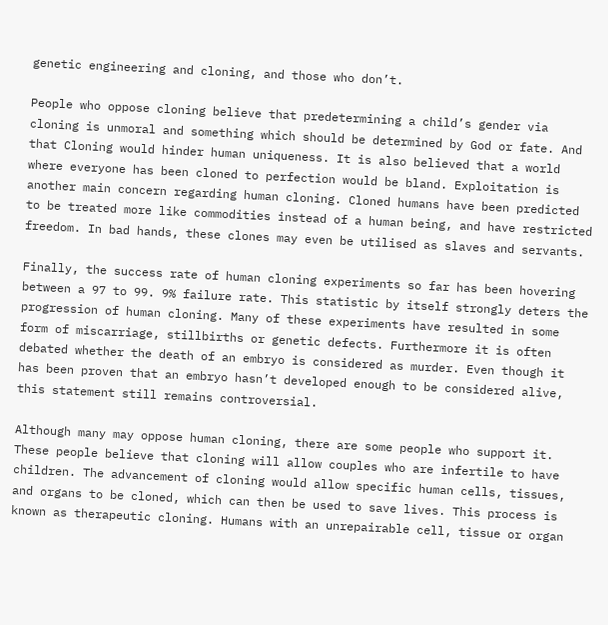genetic engineering and cloning, and those who don’t.

People who oppose cloning believe that predetermining a child’s gender via cloning is unmoral and something which should be determined by God or fate. And that Cloning would hinder human uniqueness. It is also believed that a world where everyone has been cloned to perfection would be bland. Exploitation is another main concern regarding human cloning. Cloned humans have been predicted to be treated more like commodities instead of a human being, and have restricted freedom. In bad hands, these clones may even be utilised as slaves and servants.

Finally, the success rate of human cloning experiments so far has been hovering between a 97 to 99. 9% failure rate. This statistic by itself strongly deters the progression of human cloning. Many of these experiments have resulted in some form of miscarriage, stillbirths or genetic defects. Furthermore it is often debated whether the death of an embryo is considered as murder. Even though it has been proven that an embryo hasn’t developed enough to be considered alive, this statement still remains controversial.

Although many may oppose human cloning, there are some people who support it. These people believe that cloning will allow couples who are infertile to have children. The advancement of cloning would allow specific human cells, tissues, and organs to be cloned, which can then be used to save lives. This process is known as therapeutic cloning. Humans with an unrepairable cell, tissue or organ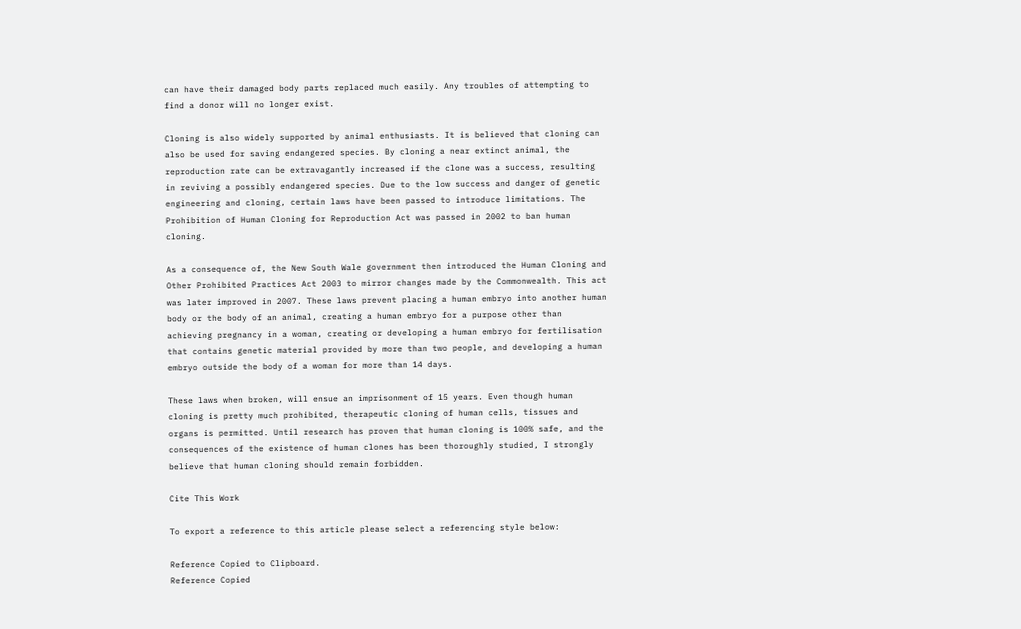can have their damaged body parts replaced much easily. Any troubles of attempting to find a donor will no longer exist.

Cloning is also widely supported by animal enthusiasts. It is believed that cloning can also be used for saving endangered species. By cloning a near extinct animal, the reproduction rate can be extravagantly increased if the clone was a success, resulting in reviving a possibly endangered species. Due to the low success and danger of genetic engineering and cloning, certain laws have been passed to introduce limitations. The Prohibition of Human Cloning for Reproduction Act was passed in 2002 to ban human cloning.

As a consequence of, the New South Wale government then introduced the Human Cloning and Other Prohibited Practices Act 2003 to mirror changes made by the Commonwealth. This act was later improved in 2007. These laws prevent placing a human embryo into another human body or the body of an animal, creating a human embryo for a purpose other than achieving pregnancy in a woman, creating or developing a human embryo for fertilisation that contains genetic material provided by more than two people, and developing a human embryo outside the body of a woman for more than 14 days.

These laws when broken, will ensue an imprisonment of 15 years. Even though human cloning is pretty much prohibited, therapeutic cloning of human cells, tissues and organs is permitted. Until research has proven that human cloning is 100% safe, and the consequences of the existence of human clones has been thoroughly studied, I strongly believe that human cloning should remain forbidden.

Cite This Work

To export a reference to this article please select a referencing style below:

Reference Copied to Clipboard.
Reference Copied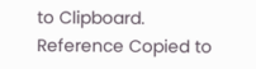to Clipboard.
Reference Copied to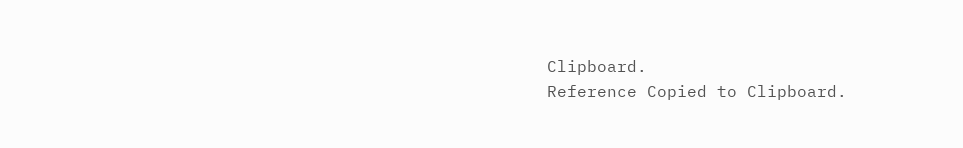Clipboard.
Reference Copied to Clipboard.